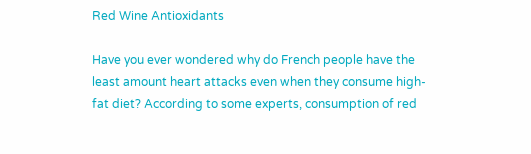Red Wine Antioxidants

Have you ever wondered why do French people have the least amount heart attacks even when they consume high-fat diet? According to some experts, consumption of red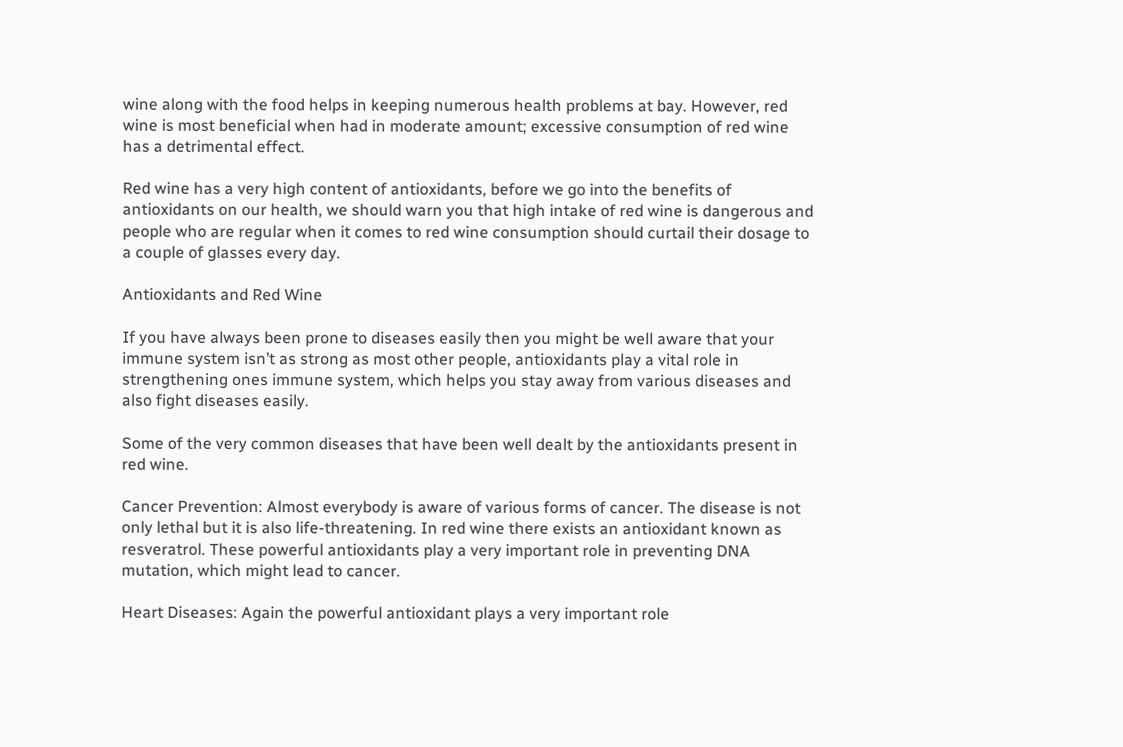wine along with the food helps in keeping numerous health problems at bay. However, red wine is most beneficial when had in moderate amount; excessive consumption of red wine has a detrimental effect.

Red wine has a very high content of antioxidants, before we go into the benefits of antioxidants on our health, we should warn you that high intake of red wine is dangerous and people who are regular when it comes to red wine consumption should curtail their dosage to a couple of glasses every day.

Antioxidants and Red Wine

If you have always been prone to diseases easily then you might be well aware that your immune system isn’t as strong as most other people, antioxidants play a vital role in strengthening ones immune system, which helps you stay away from various diseases and also fight diseases easily.

Some of the very common diseases that have been well dealt by the antioxidants present in red wine.

Cancer Prevention: Almost everybody is aware of various forms of cancer. The disease is not only lethal but it is also life-threatening. In red wine there exists an antioxidant known as resveratrol. These powerful antioxidants play a very important role in preventing DNA mutation, which might lead to cancer.

Heart Diseases: Again the powerful antioxidant plays a very important role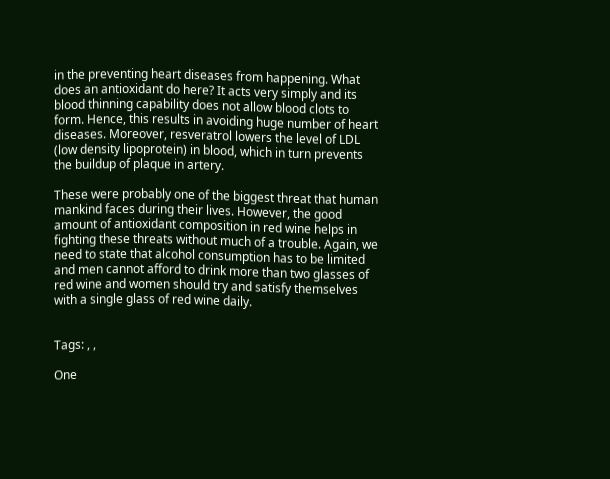in the preventing heart diseases from happening. What does an antioxidant do here? It acts very simply and its blood thinning capability does not allow blood clots to form. Hence, this results in avoiding huge number of heart diseases. Moreover, resveratrol lowers the level of LDL (low density lipoprotein) in blood, which in turn prevents the buildup of plaque in artery.

These were probably one of the biggest threat that human mankind faces during their lives. However, the good amount of antioxidant composition in red wine helps in fighting these threats without much of a trouble. Again, we need to state that alcohol consumption has to be limited and men cannot afford to drink more than two glasses of red wine and women should try and satisfy themselves with a single glass of red wine daily.


Tags: , ,

One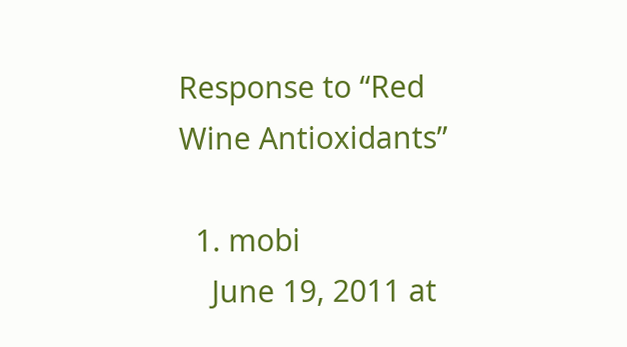Response to “Red Wine Antioxidants”

  1. mobi
    June 19, 2011 at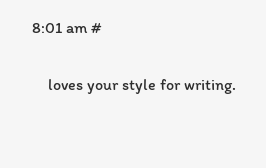8:01 am #

    loves your style for writing.